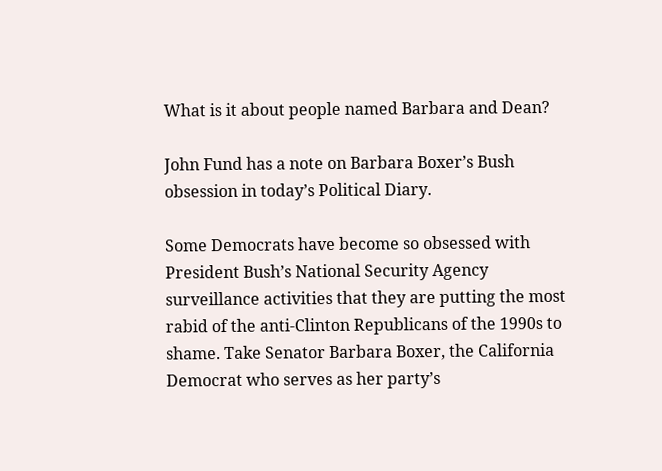What is it about people named Barbara and Dean?

John Fund has a note on Barbara Boxer’s Bush obsession in today’s Political Diary.

Some Democrats have become so obsessed with President Bush’s National Security Agency surveillance activities that they are putting the most rabid of the anti-Clinton Republicans of the 1990s to shame. Take Senator Barbara Boxer, the California Democrat who serves as her party’s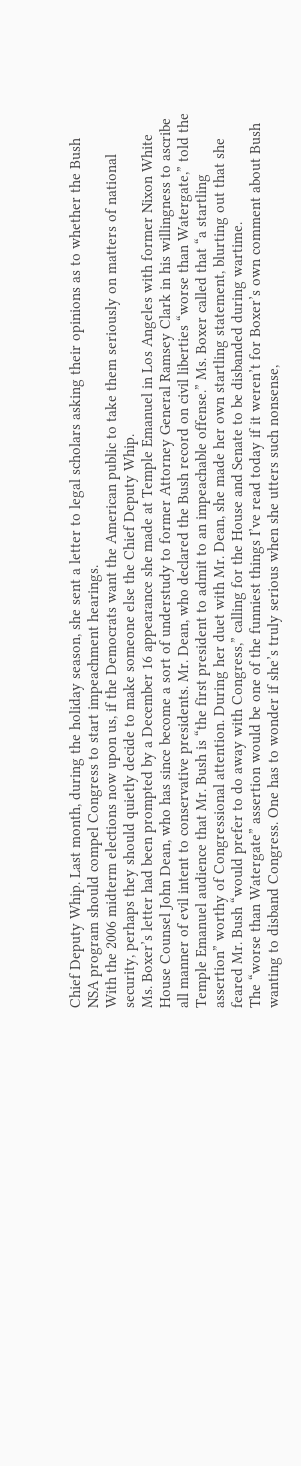Chief Deputy Whip. Last month, during the holiday season, she sent a letter to legal scholars asking their opinions as to whether the Bush NSA program should compel Congress to start impeachment hearings.
With the 2006 midterm elections now upon us, if the Democrats want the American public to take them seriously on matters of national security, perhaps they should quietly decide to make someone else the Chief Deputy Whip.
Ms. Boxer’s letter had been prompted by a December 16 appearance she made at Temple Emanuel in Los Angeles with former Nixon White House Counsel John Dean, who has since become a sort of understudy to former Attorney General Ramsey Clark in his willingness to ascribe all manner of evil intent to conservative presidents. Mr. Dean, who declared the Bush record on civil liberties “worse than Watergate,” told the Temple Emanuel audience that Mr. Bush is “the first president to admit to an impeachable offense.” Ms. Boxer called that “a startling assertion” worthy of Congressional attention. During her duet with Mr. Dean, she made her own startling statement, blurting out that she feared Mr. Bush “would prefer to do away with Congress,” calling for the House and Senate to be disbanded during wartime.
The “worse than Watergate” assertion would be one of the funniest things I’ve read today if it weren’t for Boxer’s own comment about Bush wanting to disband Congress. One has to wonder if she’s truly serious when she utters such nonsense,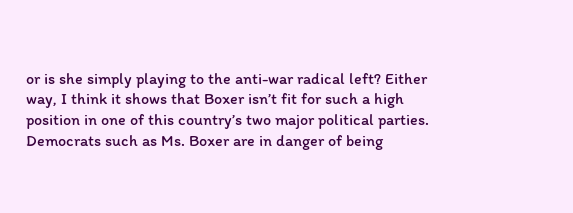or is she simply playing to the anti-war radical left? Either way, I think it shows that Boxer isn’t fit for such a high position in one of this country’s two major political parties.
Democrats such as Ms. Boxer are in danger of being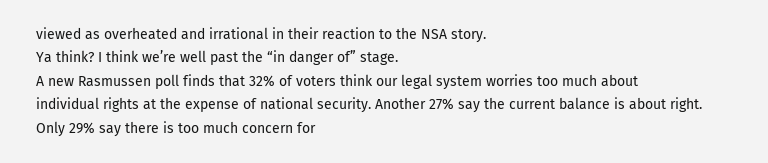viewed as overheated and irrational in their reaction to the NSA story.
Ya think? I think we’re well past the “in danger of” stage.
A new Rasmussen poll finds that 32% of voters think our legal system worries too much about individual rights at the expense of national security. Another 27% say the current balance is about right. Only 29% say there is too much concern for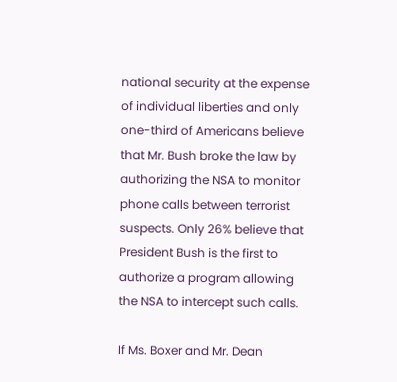national security at the expense of individual liberties and only one-third of Americans believe that Mr. Bush broke the law by authorizing the NSA to monitor phone calls between terrorist suspects. Only 26% believe that President Bush is the first to authorize a program allowing the NSA to intercept such calls.

If Ms. Boxer and Mr. Dean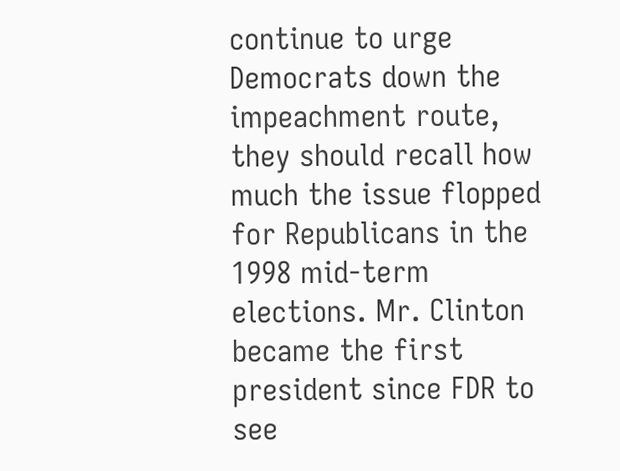continue to urge Democrats down the impeachment route, they should recall how much the issue flopped for Republicans in the 1998 mid-term elections. Mr. Clinton became the first president since FDR to see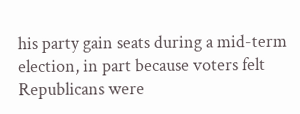his party gain seats during a mid-term election, in part because voters felt Republicans were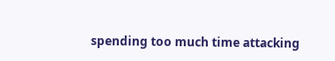spending too much time attacking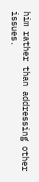him rather than addressing other issues.